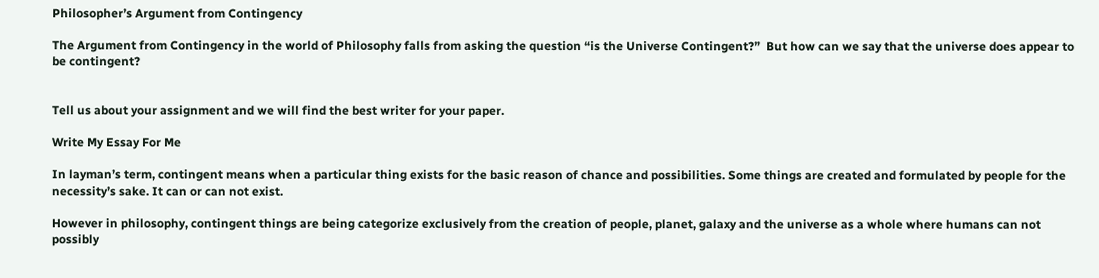Philosopher’s Argument from Contingency

The Argument from Contingency in the world of Philosophy falls from asking the question “is the Universe Contingent?”  But how can we say that the universe does appear to be contingent?


Tell us about your assignment and we will find the best writer for your paper.

Write My Essay For Me

In layman’s term, contingent means when a particular thing exists for the basic reason of chance and possibilities. Some things are created and formulated by people for the necessity’s sake. It can or can not exist.

However in philosophy, contingent things are being categorize exclusively from the creation of people, planet, galaxy and the universe as a whole where humans can not possibly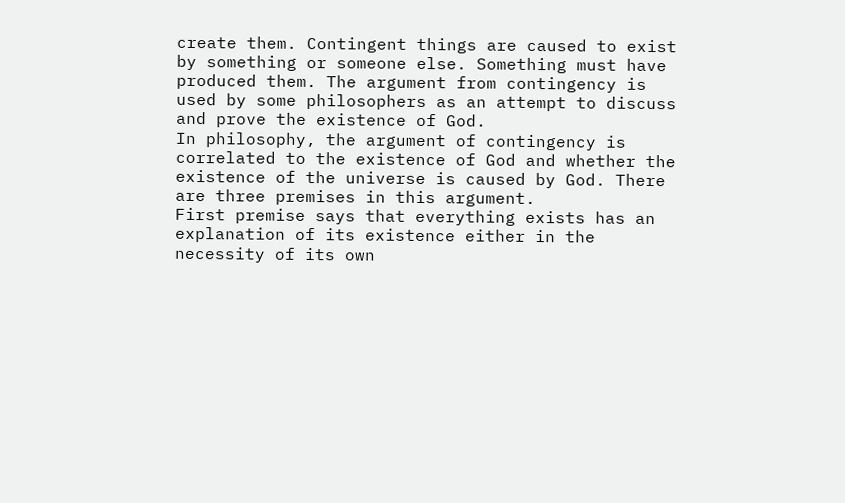create them. Contingent things are caused to exist by something or someone else. Something must have produced them. The argument from contingency is used by some philosophers as an attempt to discuss and prove the existence of God.
In philosophy, the argument of contingency is correlated to the existence of God and whether the existence of the universe is caused by God. There are three premises in this argument.
First premise says that everything exists has an explanation of its existence either in the necessity of its own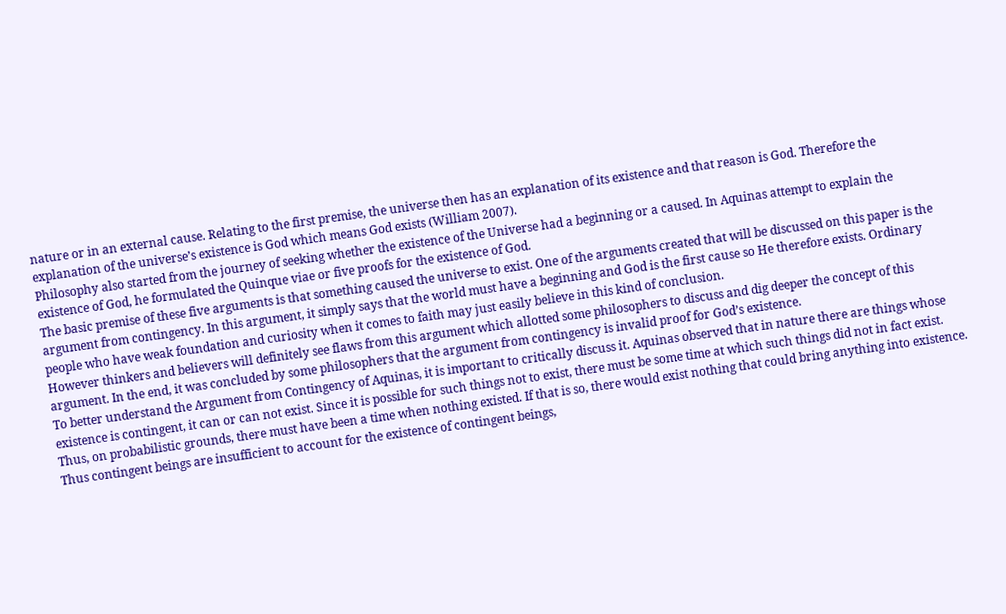nature or in an external cause. Relating to the first premise, the universe then has an explanation of its existence and that reason is God. Therefore the explanation of the universe’s existence is God which means God exists (William 2007).
Philosophy also started from the journey of seeking whether the existence of the Universe had a beginning or a caused. In Aquinas attempt to explain the existence of God, he formulated the Quinque viae or five proofs for the existence of God.
The basic premise of these five arguments is that something caused the universe to exist. One of the arguments created that will be discussed on this paper is the argument from contingency. In this argument, it simply says that the world must have a beginning and God is the first cause so He therefore exists. Ordinary people who have weak foundation and curiosity when it comes to faith may just easily believe in this kind of conclusion.
However thinkers and believers will definitely see flaws from this argument which allotted some philosophers to discuss and dig deeper the concept of this argument. In the end, it was concluded by some philosophers that the argument from contingency is invalid proof for God’s existence.
To better understand the Argument from Contingency of Aquinas, it is important to critically discuss it. Aquinas observed that in nature there are things whose existence is contingent, it can or can not exist. Since it is possible for such things not to exist, there must be some time at which such things did not in fact exist.
Thus, on probabilistic grounds, there must have been a time when nothing existed. If that is so, there would exist nothing that could bring anything into existence. Thus contingent beings are insufficient to account for the existence of contingent beings,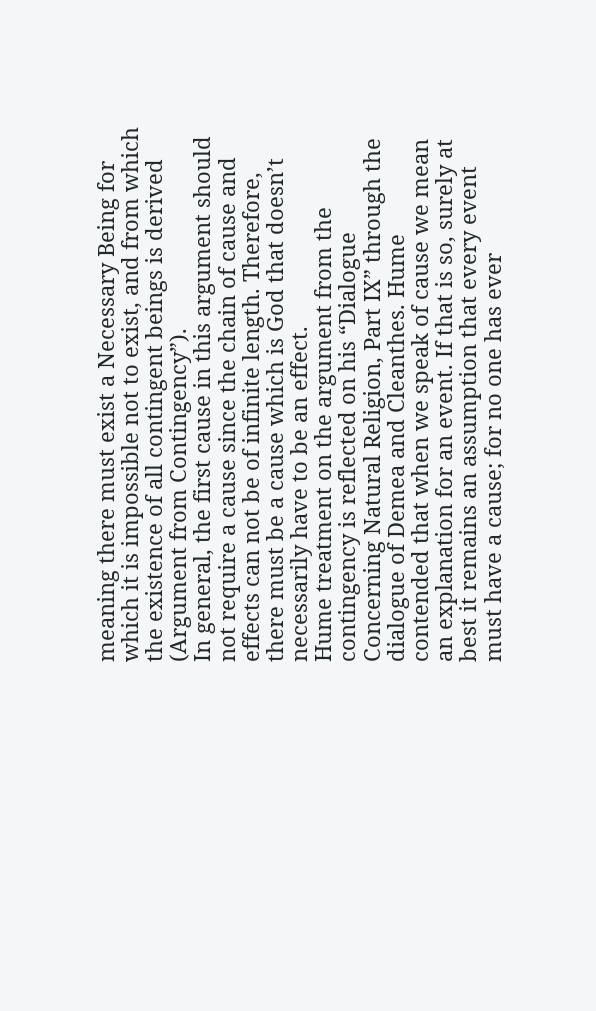meaning there must exist a Necessary Being for which it is impossible not to exist, and from which the existence of all contingent beings is derived (Argument from Contingency”).
In general, the first cause in this argument should not require a cause since the chain of cause and effects can not be of infinite length. Therefore, there must be a cause which is God that doesn’t necessarily have to be an effect.
Hume treatment on the argument from the contingency is reflected on his “Dialogue Concerning Natural Religion, Part IX” through the dialogue of Demea and Cleanthes. Hume contended that when we speak of cause we mean an explanation for an event. If that is so, surely at best it remains an assumption that every event must have a cause; for no one has ever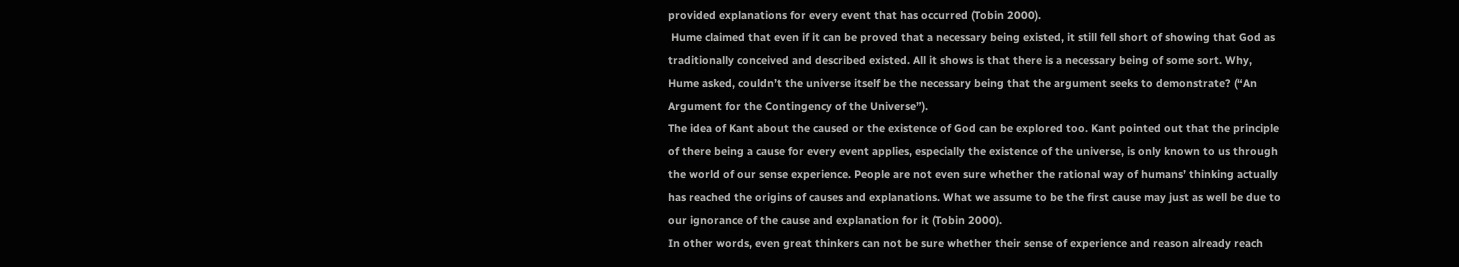provided explanations for every event that has occurred (Tobin 2000).
 Hume claimed that even if it can be proved that a necessary being existed, it still fell short of showing that God as traditionally conceived and described existed. All it shows is that there is a necessary being of some sort. Why, Hume asked, couldn’t the universe itself be the necessary being that the argument seeks to demonstrate? (“An Argument for the Contingency of the Universe”).
The idea of Kant about the caused or the existence of God can be explored too. Kant pointed out that the principle of there being a cause for every event applies, especially the existence of the universe, is only known to us through the world of our sense experience. People are not even sure whether the rational way of humans’ thinking actually has reached the origins of causes and explanations. What we assume to be the first cause may just as well be due to our ignorance of the cause and explanation for it (Tobin 2000).
In other words, even great thinkers can not be sure whether their sense of experience and reason already reach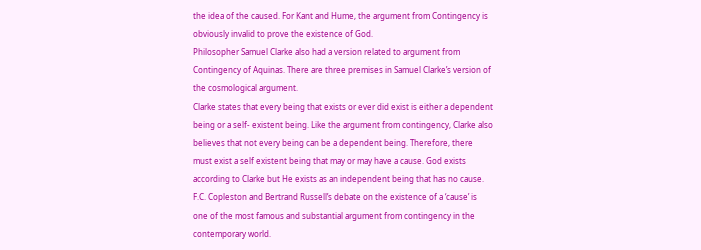the idea of the caused. For Kant and Hume, the argument from Contingency is obviously invalid to prove the existence of God.
Philosopher Samuel Clarke also had a version related to argument from Contingency of Aquinas. There are three premises in Samuel Clarke’s version of the cosmological argument.
Clarke states that every being that exists or ever did exist is either a dependent being or a self- existent being. Like the argument from contingency, Clarke also believes that not every being can be a dependent being. Therefore, there must exist a self existent being that may or may have a cause. God exists according to Clarke but He exists as an independent being that has no cause.
F.C. Copleston and Bertrand Russell’s debate on the existence of a ‘cause’ is one of the most famous and substantial argument from contingency in the contemporary world.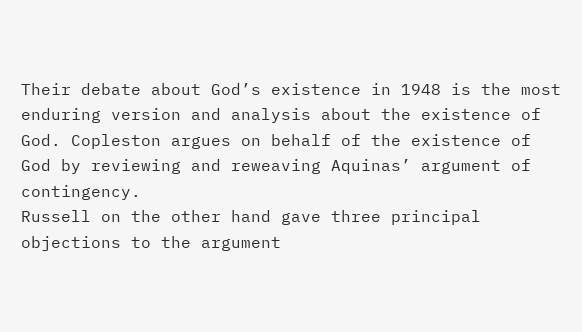Their debate about God’s existence in 1948 is the most enduring version and analysis about the existence of God. Copleston argues on behalf of the existence of God by reviewing and reweaving Aquinas’ argument of contingency.
Russell on the other hand gave three principal objections to the argument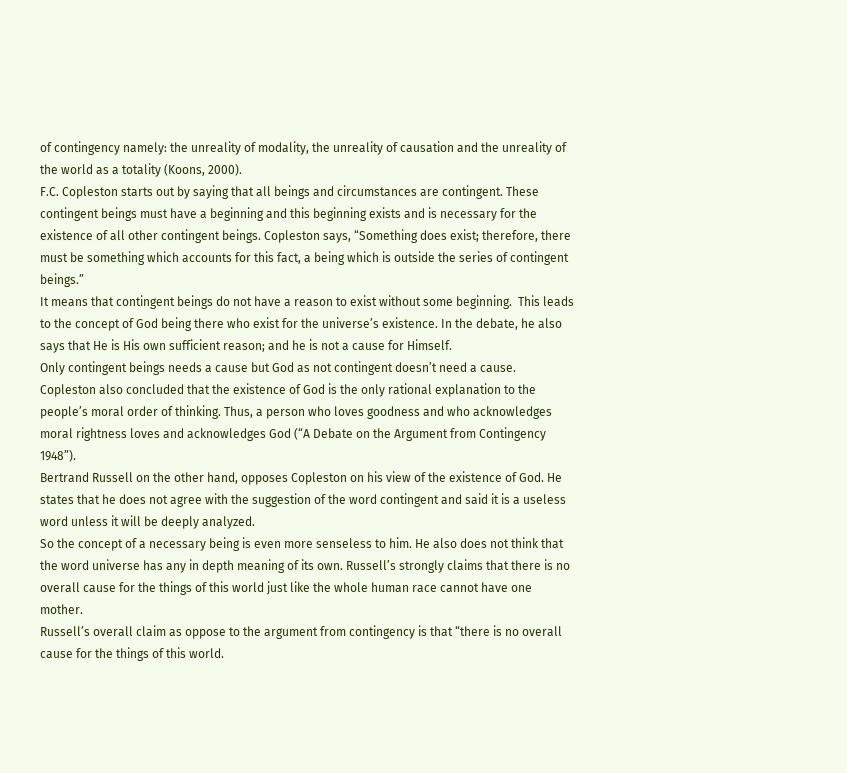of contingency namely: the unreality of modality, the unreality of causation and the unreality of the world as a totality (Koons, 2000).
F.C. Copleston starts out by saying that all beings and circumstances are contingent. These contingent beings must have a beginning and this beginning exists and is necessary for the existence of all other contingent beings. Copleston says, “Something does exist; therefore, there must be something which accounts for this fact, a being which is outside the series of contingent beings.”
It means that contingent beings do not have a reason to exist without some beginning.  This leads to the concept of God being there who exist for the universe’s existence. In the debate, he also says that He is His own sufficient reason; and he is not a cause for Himself.
Only contingent beings needs a cause but God as not contingent doesn’t need a cause. Copleston also concluded that the existence of God is the only rational explanation to the people’s moral order of thinking. Thus, a person who loves goodness and who acknowledges moral rightness loves and acknowledges God (“A Debate on the Argument from Contingency 1948”).
Bertrand Russell on the other hand, opposes Copleston on his view of the existence of God. He states that he does not agree with the suggestion of the word contingent and said it is a useless word unless it will be deeply analyzed.
So the concept of a necessary being is even more senseless to him. He also does not think that the word universe has any in depth meaning of its own. Russell’s strongly claims that there is no overall cause for the things of this world just like the whole human race cannot have one mother.
Russell’s overall claim as oppose to the argument from contingency is that “there is no overall cause for the things of this world.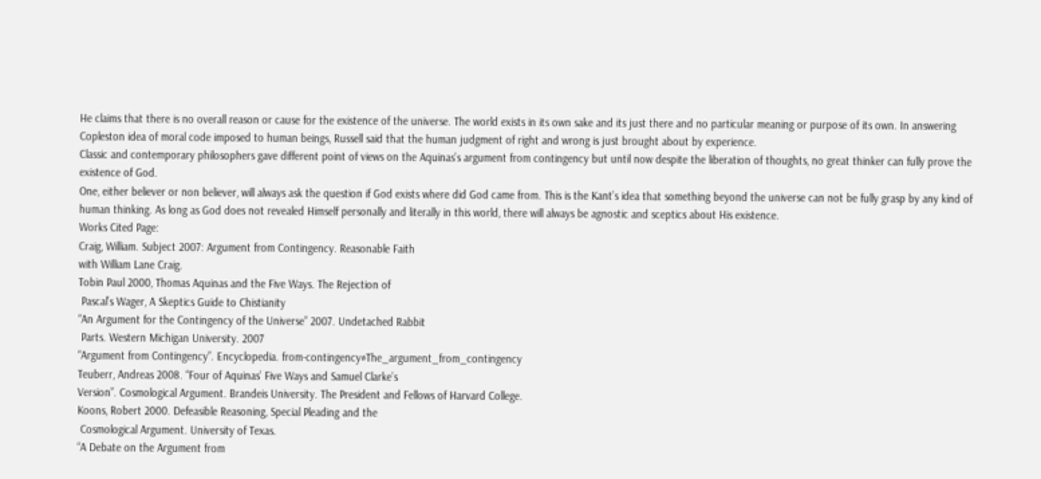He claims that there is no overall reason or cause for the existence of the universe. The world exists in its own sake and its just there and no particular meaning or purpose of its own. In answering Copleston idea of moral code imposed to human beings, Russell said that the human judgment of right and wrong is just brought about by experience.
Classic and contemporary philosophers gave different point of views on the Aquinas’s argument from contingency but until now despite the liberation of thoughts, no great thinker can fully prove the existence of God.
One, either believer or non believer, will always ask the question if God exists where did God came from. This is the Kant’s idea that something beyond the universe can not be fully grasp by any kind of human thinking. As long as God does not revealed Himself personally and literally in this world, there will always be agnostic and sceptics about His existence.
Works Cited Page:
Craig, William. Subject 2007: Argument from Contingency. Reasonable Faith
with William Lane Craig.
Tobin Paul 2000, Thomas Aquinas and the Five Ways. The Rejection of
 Pascal’s Wager, A Skeptics Guide to Chistianity
“An Argument for the Contingency of the Universe” 2007. Undetached Rabbit
 Parts. Western Michigan University. 2007
“Argument from Contingency”. Encyclopedia. from-contingency#The_argument_from_contingency
Teuberr, Andreas 2008. “Four of Aquinas’ Five Ways and Samuel Clarke’s
Version”. Cosmological Argument. Brandeis University. The President and Fellows of Harvard College.
Koons, Robert 2000. Defeasible Reasoning, Special Pleading and the
 Cosmological Argument. University of Texas.
“A Debate on the Argument from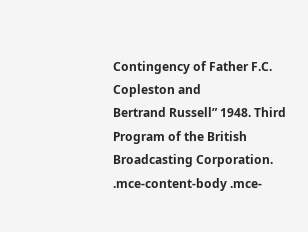Contingency of Father F.C. Copleston and
Bertrand Russell” 1948. Third Program of the British Broadcasting Corporation.
.mce-content-body .mce-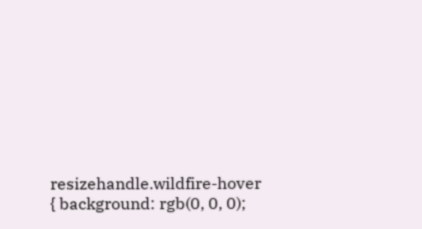resizehandle.wildfire-hover { background: rgb(0, 0, 0);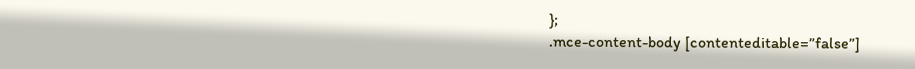};
.mce-content-body [contenteditable=”false”]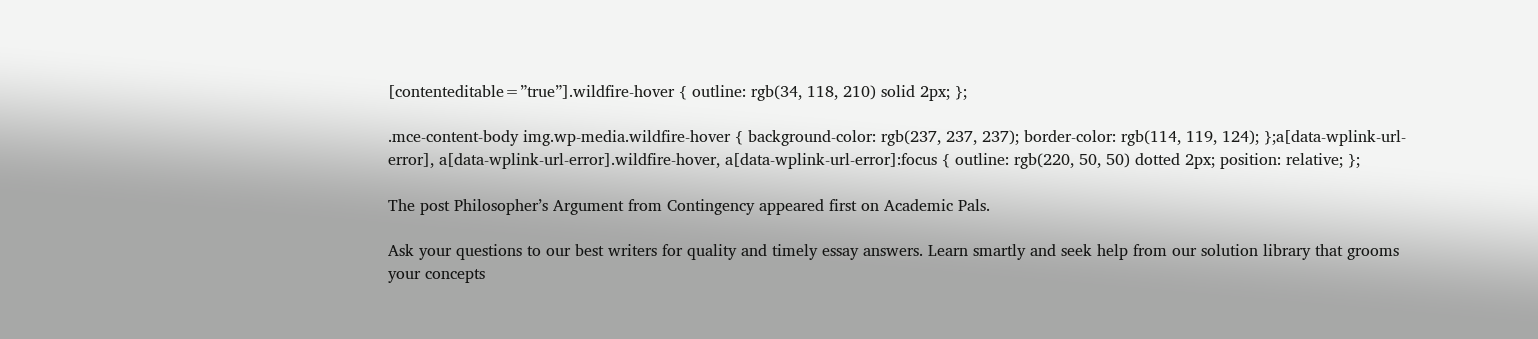[contenteditable=”true”].wildfire-hover { outline: rgb(34, 118, 210) solid 2px; };

.mce-content-body img.wp-media.wildfire-hover { background-color: rgb(237, 237, 237); border-color: rgb(114, 119, 124); };a[data-wplink-url-error], a[data-wplink-url-error].wildfire-hover, a[data-wplink-url-error]:focus { outline: rgb(220, 50, 50) dotted 2px; position: relative; };

The post Philosopher’s Argument from Contingency appeared first on Academic Pals.

Ask your questions to our best writers for quality and timely essay answers. Learn smartly and seek help from our solution library that grooms your concepts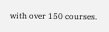with over 150 courses.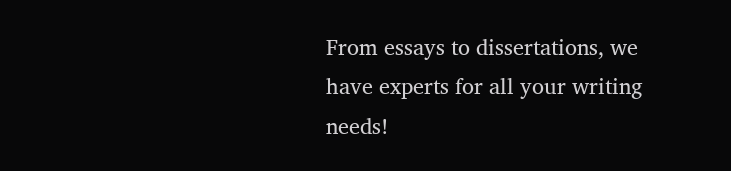From essays to dissertations, we have experts for all your writing needs!